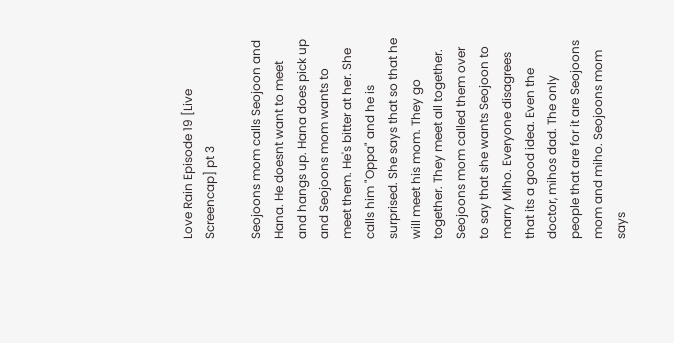Love Rain Episode 19 [Live Screencap] pt 3

Seojoons mom calls Seojoon and Hana. He doesnt want to meet and hangs up. Hana does pick up and Seojoons mom wants to meet them. He's bitter at her. She calls him "Oppa" and he is surprised. She says that so that he will meet his mom. They go together. They meet all together. Seojoons mom called them over to say that she wants Seojoon to marry Miho. Everyone disagrees that its a good idea. Even the doctor, mihos dad. The only people that are for it are Seojoons mom and miho. Seojoons mom says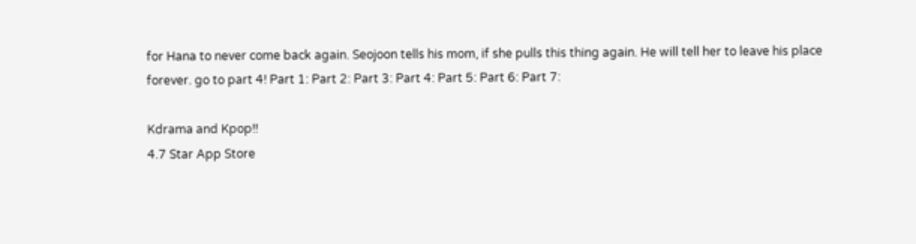for Hana to never come back again. Seojoon tells his mom, if she pulls this thing again. He will tell her to leave his place forever. go to part 4! Part 1: Part 2: Part 3: Part 4: Part 5: Part 6: Part 7:

Kdrama and Kpop!!
4.7 Star App Store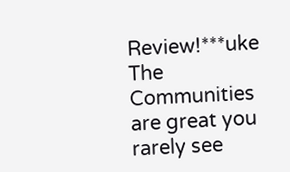Review!***uke
The Communities are great you rarely see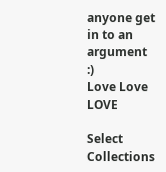anyone get in to an argument :)
Love Love LOVE

Select Collections